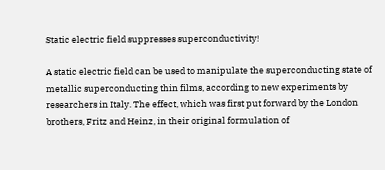Static electric field suppresses superconductivity!

A static electric field can be used to manipulate the superconducting state of metallic superconducting thin films, according to new experiments by researchers in Italy. The effect, which was first put forward by the London brothers, Fritz and Heinz, in their original formulation of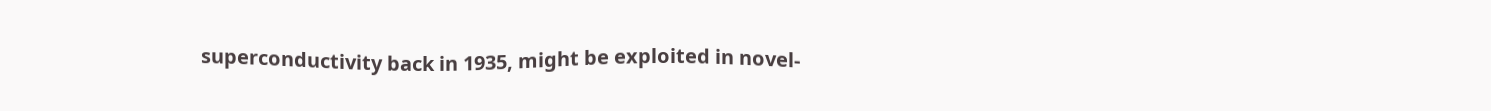superconductivity back in 1935, might be exploited in novel-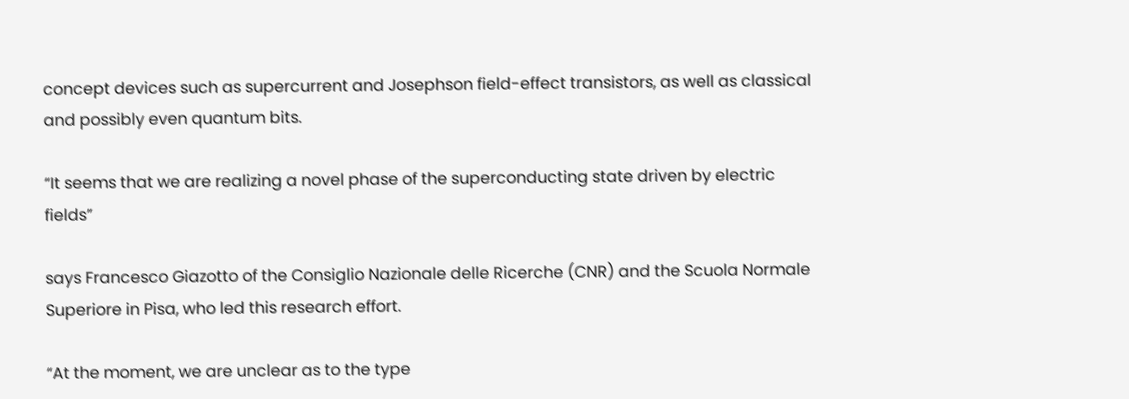concept devices such as supercurrent and Josephson field-effect transistors, as well as classical and possibly even quantum bits.

“It seems that we are realizing a novel phase of the superconducting state driven by electric fields”

says Francesco Giazotto of the Consiglio Nazionale delle Ricerche (CNR) and the Scuola Normale Superiore in Pisa, who led this research effort.

“At the moment, we are unclear as to the type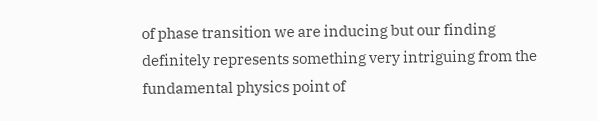of phase transition we are inducing but our finding definitely represents something very intriguing from the fundamental physics point of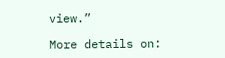view.”

More details on: